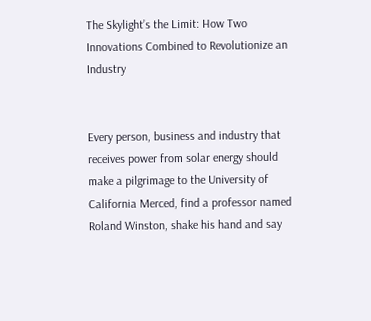The Skylight’s the Limit: How Two Innovations Combined to Revolutionize an Industry


Every person, business and industry that receives power from solar energy should make a pilgrimage to the University of California Merced, find a professor named Roland Winston, shake his hand and say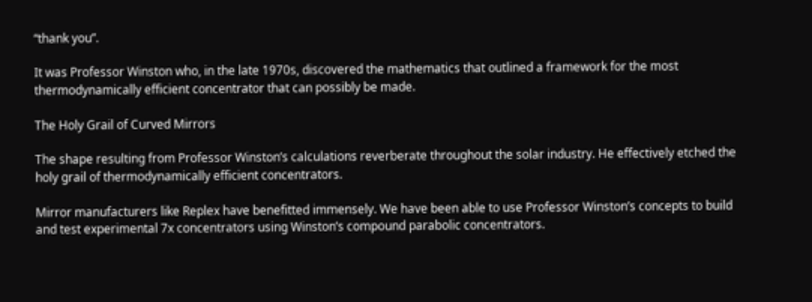“thank you”.

It was Professor Winston who, in the late 1970s, discovered the mathematics that outlined a framework for the most thermodynamically efficient concentrator that can possibly be made.

The Holy Grail of Curved Mirrors

The shape resulting from Professor Winston’s calculations reverberate throughout the solar industry. He effectively etched the holy grail of thermodynamically efficient concentrators.

Mirror manufacturers like Replex have benefitted immensely. We have been able to use Professor Winston’s concepts to build and test experimental 7x concentrators using Winston’s compound parabolic concentrators.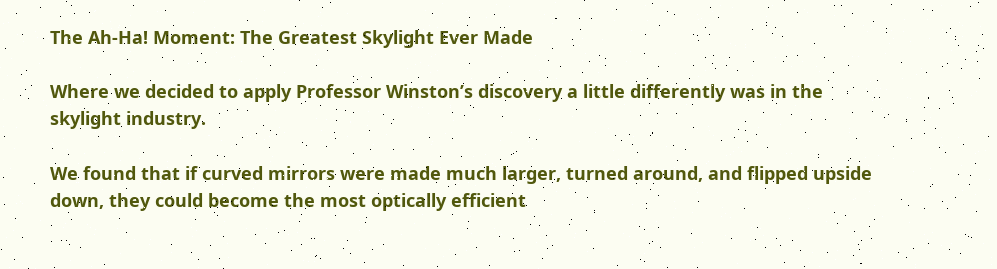The Ah-Ha! Moment: The Greatest Skylight Ever Made

Where we decided to apply Professor Winston’s discovery a little differently was in the skylight industry.

We found that if curved mirrors were made much larger, turned around, and flipped upside down, they could become the most optically efficient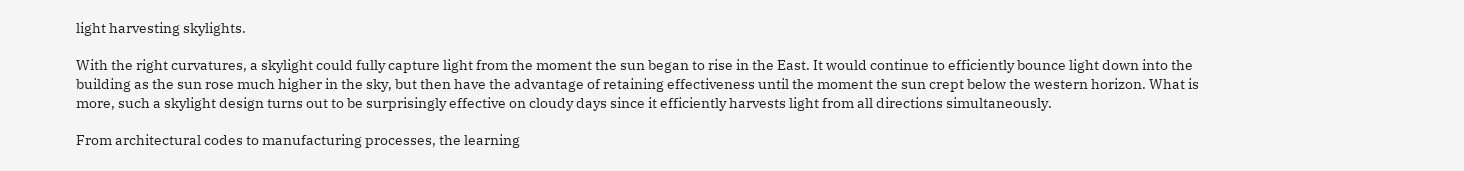light harvesting skylights.

With the right curvatures, a skylight could fully capture light from the moment the sun began to rise in the East. It would continue to efficiently bounce light down into the building as the sun rose much higher in the sky, but then have the advantage of retaining effectiveness until the moment the sun crept below the western horizon. What is more, such a skylight design turns out to be surprisingly effective on cloudy days since it efficiently harvests light from all directions simultaneously.

From architectural codes to manufacturing processes, the learning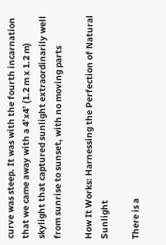curve was steep. It was with the fourth incarnation that we came away with a 4’x4’ (1.2 m x 1.2 m) skylight that captured sunlight extraordinarily well from sunrise to sunset, with no moving parts

How It Works: Harnessing the Perfection of Natural Sunlight

There is a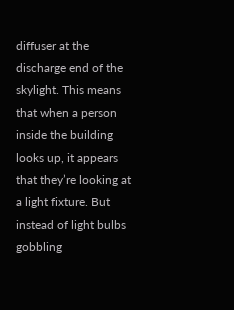diffuser at the discharge end of the skylight. This means that when a person inside the building looks up, it appears that they’re looking at a light fixture. But instead of light bulbs gobbling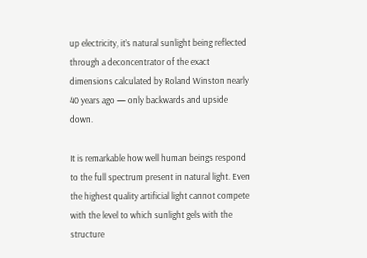up electricity, it’s natural sunlight being reflected through a deconcentrator of the exact dimensions calculated by Roland Winston nearly 40 years ago — only backwards and upside down.

It is remarkable how well human beings respond to the full spectrum present in natural light. Even the highest quality artificial light cannot compete with the level to which sunlight gels with the structure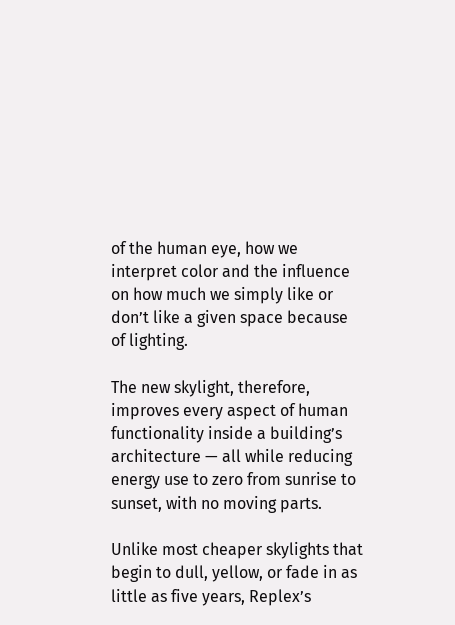of the human eye, how we interpret color and the influence on how much we simply like or don’t like a given space because of lighting.

The new skylight, therefore, improves every aspect of human functionality inside a building’s architecture — all while reducing energy use to zero from sunrise to sunset, with no moving parts.

Unlike most cheaper skylights that begin to dull, yellow, or fade in as little as five years, Replex’s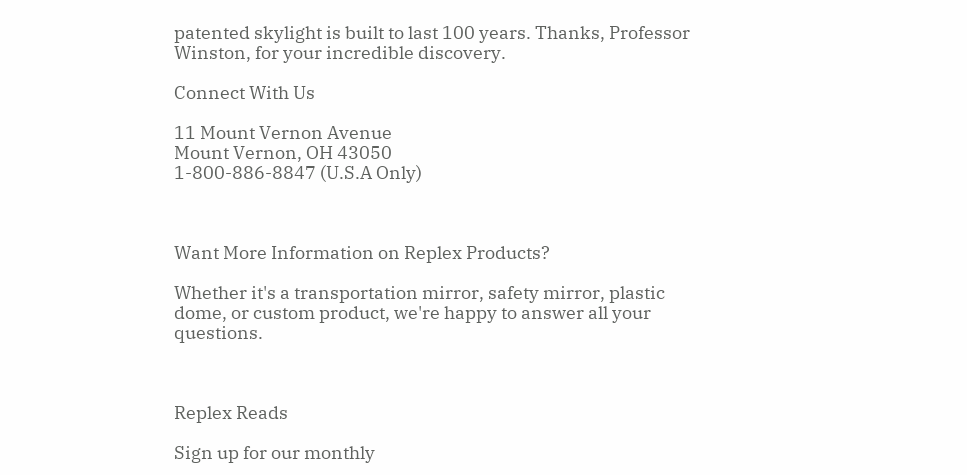patented skylight is built to last 100 years. Thanks, Professor Winston, for your incredible discovery.

Connect With Us

11 Mount Vernon Avenue
Mount Vernon, OH 43050
1-800-886-8847 (U.S.A Only)



Want More Information on Replex Products?

Whether it's a transportation mirror, safety mirror, plastic dome, or custom product, we're happy to answer all your questions.



Replex Reads

Sign up for our monthly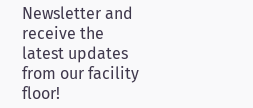Newsletter and receive the latest updates from our facility floor!